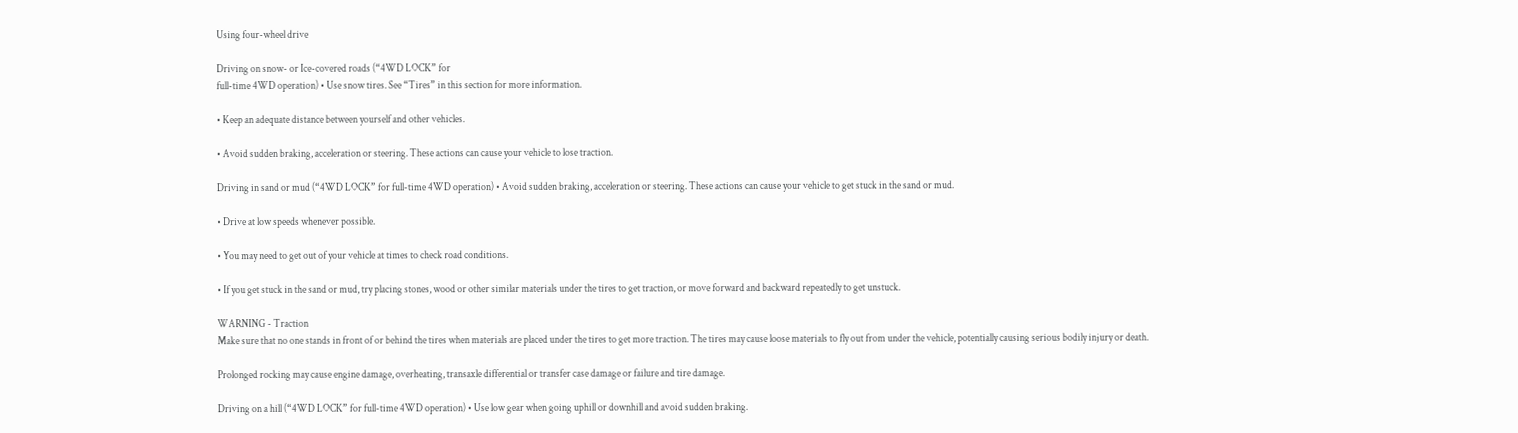Using four-wheel drive

Driving on snow- or Ice-covered roads (“4WD LOCK” for
full-time 4WD operation) • Use snow tires. See “Tires” in this section for more information.

• Keep an adequate distance between yourself and other vehicles.

• Avoid sudden braking, acceleration or steering. These actions can cause your vehicle to lose traction.

Driving in sand or mud (“4WD LOCK” for full-time 4WD operation) • Avoid sudden braking, acceleration or steering. These actions can cause your vehicle to get stuck in the sand or mud.

• Drive at low speeds whenever possible.

• You may need to get out of your vehicle at times to check road conditions.

• If you get stuck in the sand or mud, try placing stones, wood or other similar materials under the tires to get traction, or move forward and backward repeatedly to get unstuck.

WARNING - Traction
Make sure that no one stands in front of or behind the tires when materials are placed under the tires to get more traction. The tires may cause loose materials to fly out from under the vehicle, potentially causing serious bodily injury or death.

Prolonged rocking may cause engine damage, overheating, transaxle differential or transfer case damage or failure and tire damage.

Driving on a hill (“4WD LOCK” for full-time 4WD operation) • Use low gear when going uphill or downhill and avoid sudden braking.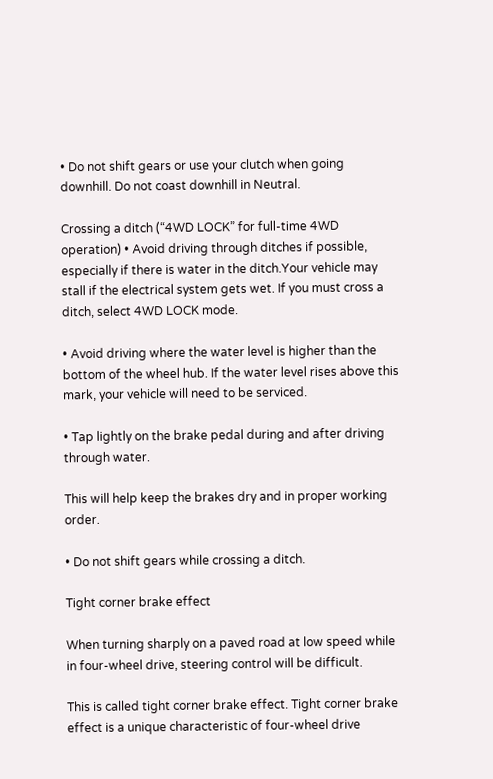• Do not shift gears or use your clutch when going downhill. Do not coast downhill in Neutral.

Crossing a ditch (“4WD LOCK” for full-time 4WD operation) • Avoid driving through ditches if possible, especially if there is water in the ditch.Your vehicle may stall if the electrical system gets wet. If you must cross a ditch, select 4WD LOCK mode.

• Avoid driving where the water level is higher than the bottom of the wheel hub. If the water level rises above this mark, your vehicle will need to be serviced.

• Tap lightly on the brake pedal during and after driving through water.

This will help keep the brakes dry and in proper working order.

• Do not shift gears while crossing a ditch.

Tight corner brake effect

When turning sharply on a paved road at low speed while in four-wheel drive, steering control will be difficult.

This is called tight corner brake effect. Tight corner brake effect is a unique characteristic of four-wheel drive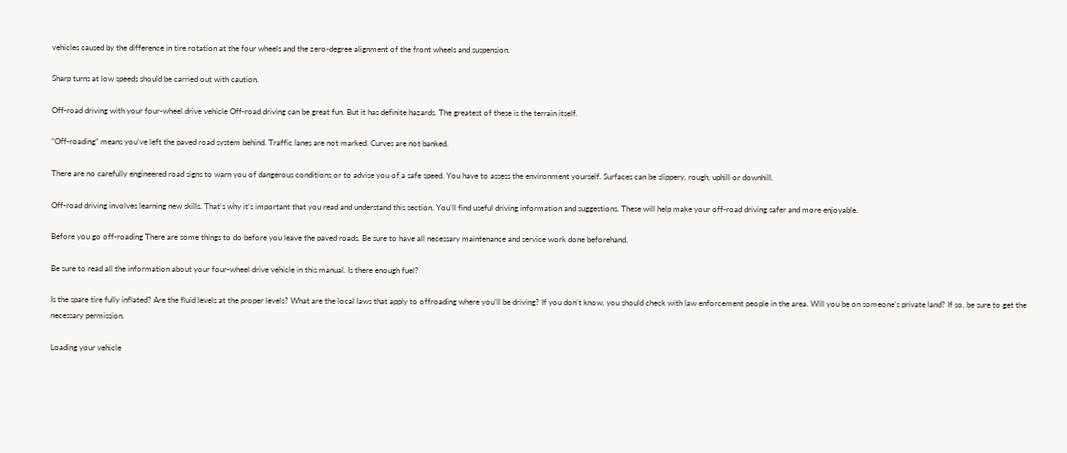vehicles caused by the difference in tire rotation at the four wheels and the zero-degree alignment of the front wheels and suspension.

Sharp turns at low speeds should be carried out with caution.

Off-road driving with your four-wheel drive vehicle Off-road driving can be great fun. But it has definite hazards. The greatest of these is the terrain itself.

“Off-roading” means you’ve left the paved road system behind. Traffic lanes are not marked. Curves are not banked.

There are no carefully engineered road signs to warn you of dangerous conditions or to advise you of a safe speed. You have to assess the environment yourself. Surfaces can be slippery, rough, uphill or downhill.

Off-road driving involves learning new skills. That’s why it’s important that you read and understand this section. You’ll find useful driving information and suggestions. These will help make your off-road driving safer and more enjoyable.

Before you go off-roading There are some things to do before you leave the paved roads. Be sure to have all necessary maintenance and service work done beforehand.

Be sure to read all the information about your four-wheel drive vehicle in this manual. Is there enough fuel?

Is the spare tire fully inflated? Are the fluid levels at the proper levels? What are the local laws that apply to offroading where you’ll be driving? If you don’t know, you should check with law enforcement people in the area. Will you be on someone’s private land? If so, be sure to get the necessary permission.

Loading your vehicle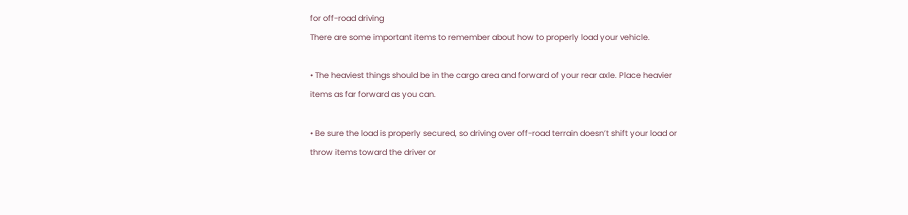for off-road driving
There are some important items to remember about how to properly load your vehicle.

• The heaviest things should be in the cargo area and forward of your rear axle. Place heavier items as far forward as you can.

• Be sure the load is properly secured, so driving over off-road terrain doesn’t shift your load or throw items toward the driver or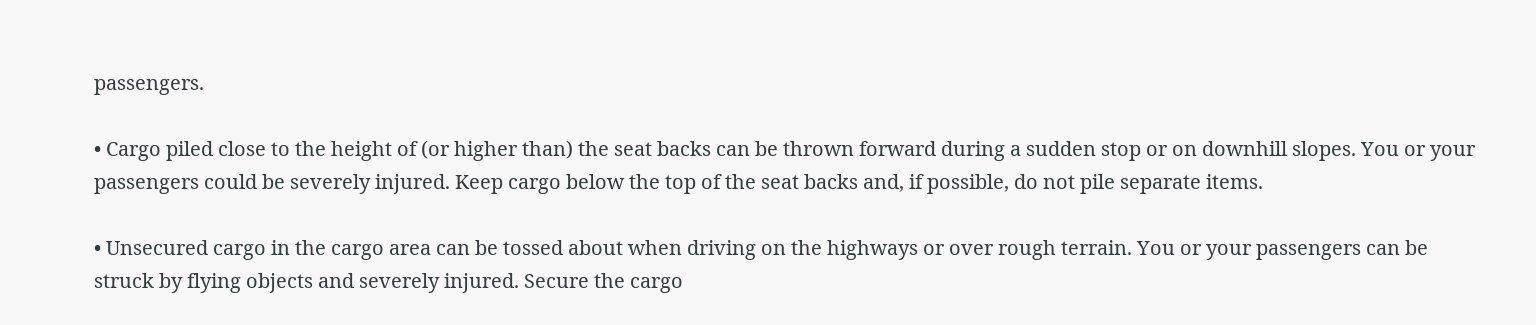passengers.

• Cargo piled close to the height of (or higher than) the seat backs can be thrown forward during a sudden stop or on downhill slopes. You or your passengers could be severely injured. Keep cargo below the top of the seat backs and, if possible, do not pile separate items.

• Unsecured cargo in the cargo area can be tossed about when driving on the highways or over rough terrain. You or your passengers can be
struck by flying objects and severely injured. Secure the cargo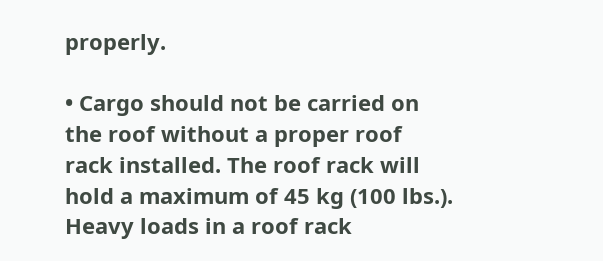properly.

• Cargo should not be carried on the roof without a proper roof rack installed. The roof rack will hold a maximum of 45 kg (100 lbs.). Heavy loads in a roof rack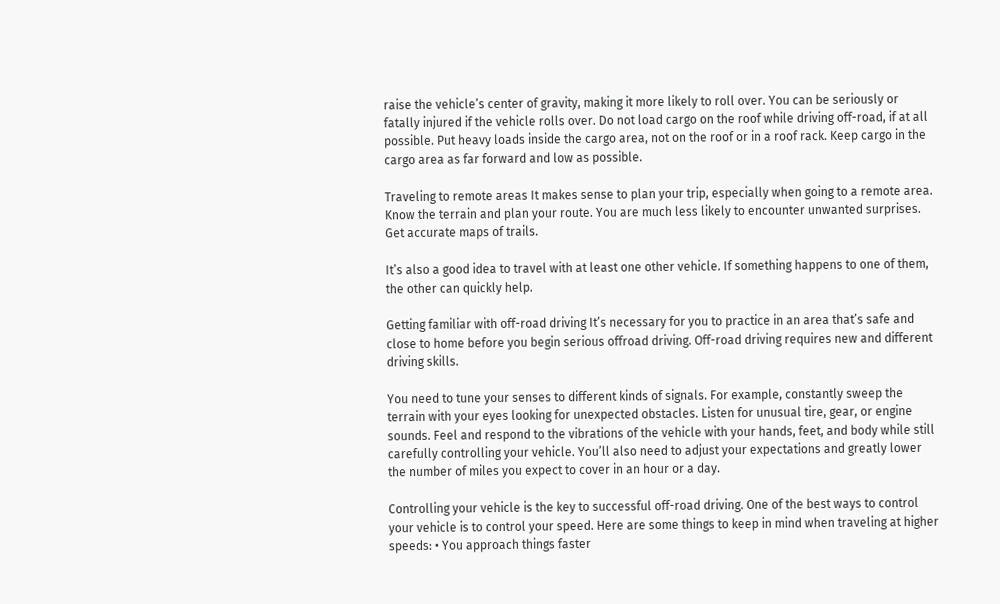raise the vehicle’s center of gravity, making it more likely to roll over. You can be seriously or fatally injured if the vehicle rolls over. Do not load cargo on the roof while driving off-road, if at all possible. Put heavy loads inside the cargo area, not on the roof or in a roof rack. Keep cargo in the cargo area as far forward and low as possible.

Traveling to remote areas It makes sense to plan your trip, especially when going to a remote area. Know the terrain and plan your route. You are much less likely to encounter unwanted surprises. Get accurate maps of trails.

It’s also a good idea to travel with at least one other vehicle. If something happens to one of them, the other can quickly help.

Getting familiar with off-road driving It’s necessary for you to practice in an area that’s safe and close to home before you begin serious offroad driving. Off-road driving requires new and different driving skills.

You need to tune your senses to different kinds of signals. For example, constantly sweep the terrain with your eyes looking for unexpected obstacles. Listen for unusual tire, gear, or engine sounds. Feel and respond to the vibrations of the vehicle with your hands, feet, and body while still carefully controlling your vehicle. You’ll also need to adjust your expectations and greatly lower the number of miles you expect to cover in an hour or a day.

Controlling your vehicle is the key to successful off-road driving. One of the best ways to control your vehicle is to control your speed. Here are some things to keep in mind when traveling at higher speeds: • You approach things faster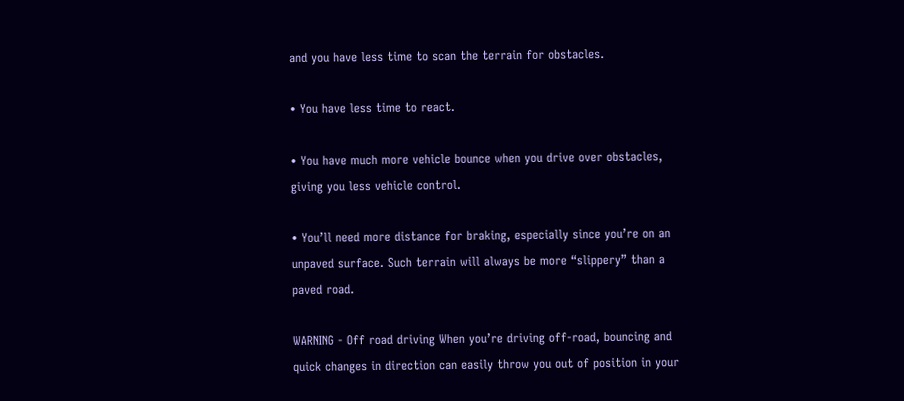and you have less time to scan the terrain for obstacles.

• You have less time to react.

• You have much more vehicle bounce when you drive over obstacles, giving you less vehicle control.

• You’ll need more distance for braking, especially since you’re on an unpaved surface. Such terrain will always be more “slippery” than a paved road.

WARNING - Off road driving When you’re driving off-road, bouncing and quick changes in direction can easily throw you out of position in your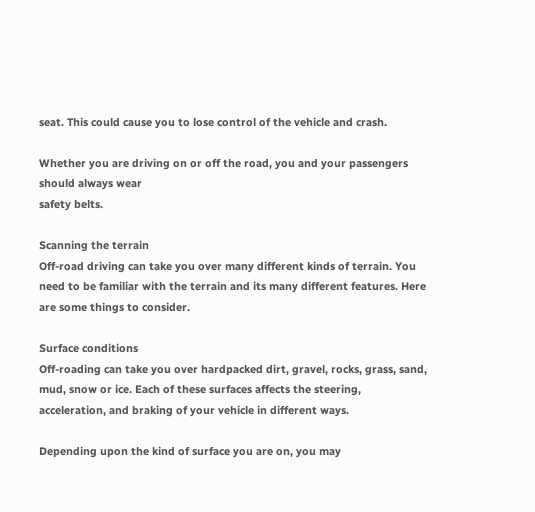seat. This could cause you to lose control of the vehicle and crash.

Whether you are driving on or off the road, you and your passengers should always wear
safety belts.

Scanning the terrain
Off-road driving can take you over many different kinds of terrain. You need to be familiar with the terrain and its many different features. Here are some things to consider.

Surface conditions
Off-roading can take you over hardpacked dirt, gravel, rocks, grass, sand, mud, snow or ice. Each of these surfaces affects the steering, acceleration, and braking of your vehicle in different ways.

Depending upon the kind of surface you are on, you may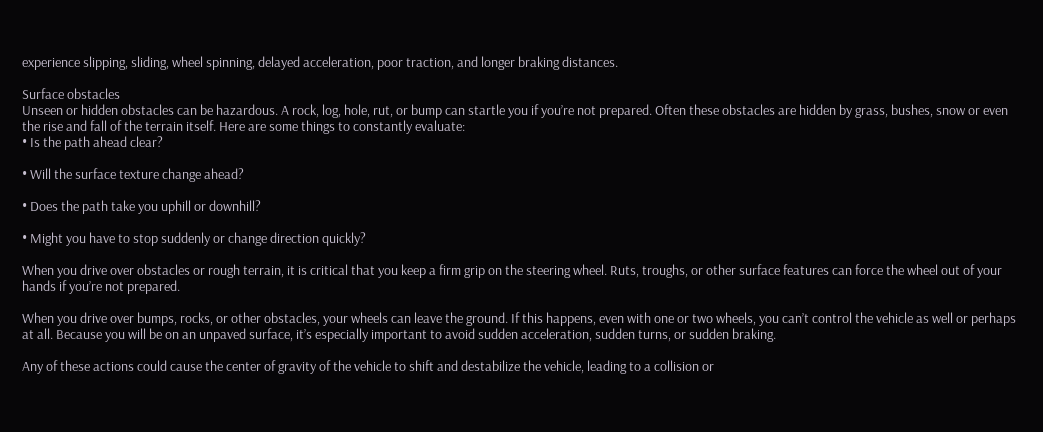experience slipping, sliding, wheel spinning, delayed acceleration, poor traction, and longer braking distances.

Surface obstacles
Unseen or hidden obstacles can be hazardous. A rock, log, hole, rut, or bump can startle you if you’re not prepared. Often these obstacles are hidden by grass, bushes, snow or even the rise and fall of the terrain itself. Here are some things to constantly evaluate:
• Is the path ahead clear?

• Will the surface texture change ahead?

• Does the path take you uphill or downhill?

• Might you have to stop suddenly or change direction quickly?

When you drive over obstacles or rough terrain, it is critical that you keep a firm grip on the steering wheel. Ruts, troughs, or other surface features can force the wheel out of your hands if you’re not prepared.

When you drive over bumps, rocks, or other obstacles, your wheels can leave the ground. If this happens, even with one or two wheels, you can’t control the vehicle as well or perhaps at all. Because you will be on an unpaved surface, it’s especially important to avoid sudden acceleration, sudden turns, or sudden braking.

Any of these actions could cause the center of gravity of the vehicle to shift and destabilize the vehicle, leading to a collision or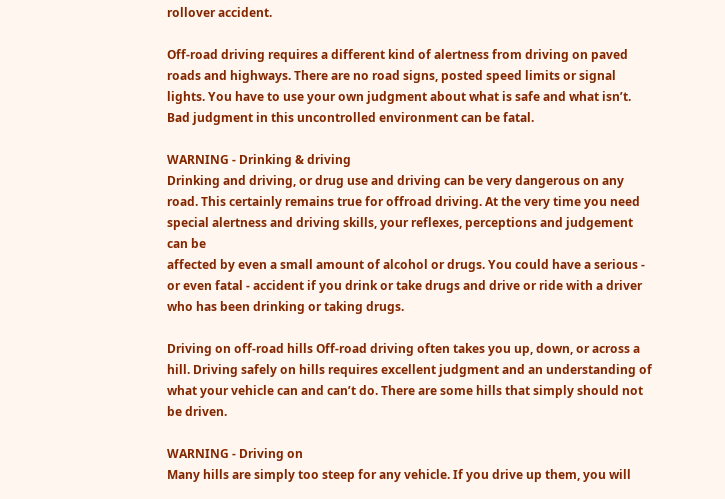rollover accident.

Off-road driving requires a different kind of alertness from driving on paved roads and highways. There are no road signs, posted speed limits or signal lights. You have to use your own judgment about what is safe and what isn’t. Bad judgment in this uncontrolled environment can be fatal.

WARNING - Drinking & driving
Drinking and driving, or drug use and driving can be very dangerous on any road. This certainly remains true for offroad driving. At the very time you need special alertness and driving skills, your reflexes, perceptions and judgement can be
affected by even a small amount of alcohol or drugs. You could have a serious - or even fatal - accident if you drink or take drugs and drive or ride with a driver who has been drinking or taking drugs.

Driving on off-road hills Off-road driving often takes you up, down, or across a hill. Driving safely on hills requires excellent judgment and an understanding of what your vehicle can and can’t do. There are some hills that simply should not be driven.

WARNING - Driving on
Many hills are simply too steep for any vehicle. If you drive up them, you will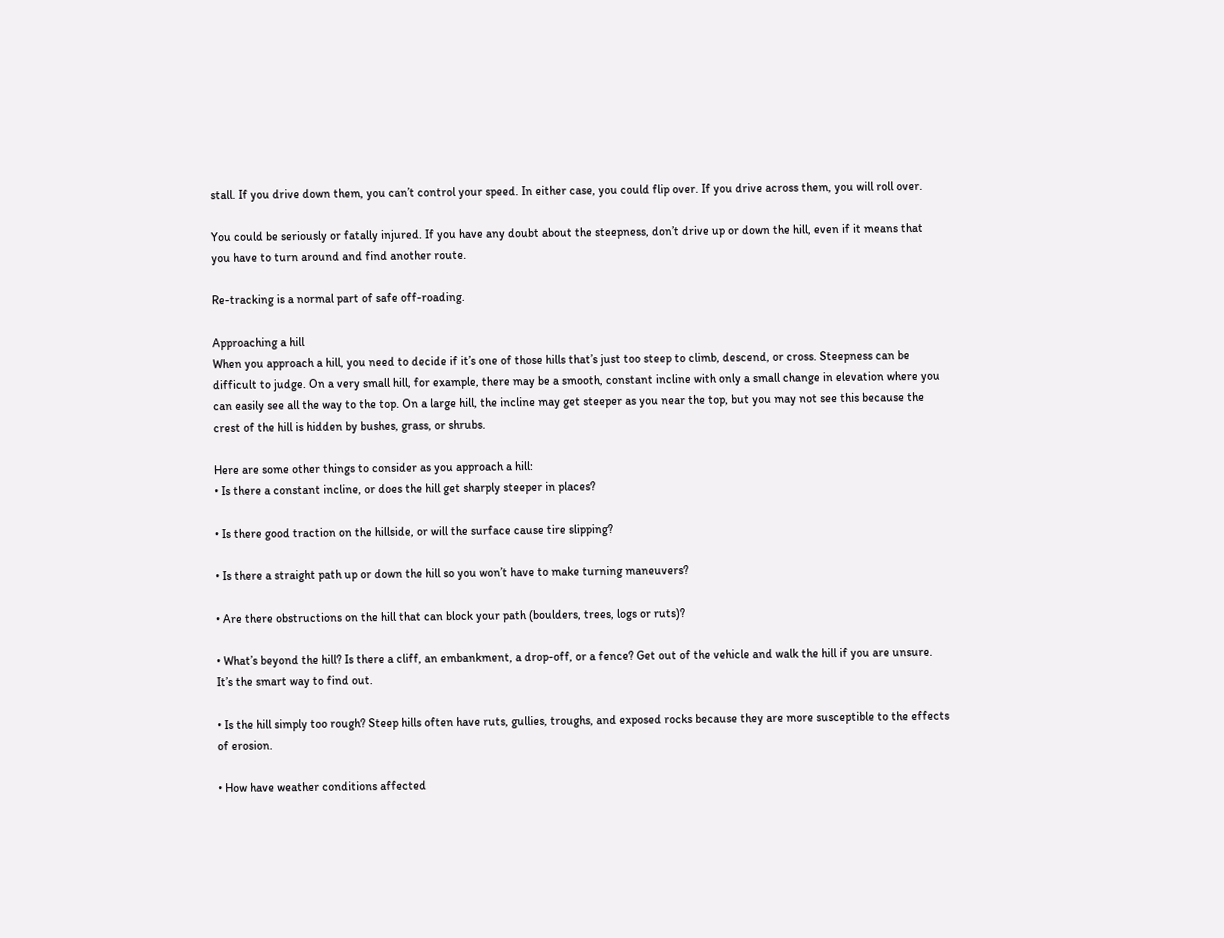stall. If you drive down them, you can’t control your speed. In either case, you could flip over. If you drive across them, you will roll over.

You could be seriously or fatally injured. If you have any doubt about the steepness, don’t drive up or down the hill, even if it means that you have to turn around and find another route.

Re-tracking is a normal part of safe off-roading.

Approaching a hill
When you approach a hill, you need to decide if it’s one of those hills that’s just too steep to climb, descend, or cross. Steepness can be difficult to judge. On a very small hill, for example, there may be a smooth, constant incline with only a small change in elevation where you can easily see all the way to the top. On a large hill, the incline may get steeper as you near the top, but you may not see this because the crest of the hill is hidden by bushes, grass, or shrubs.

Here are some other things to consider as you approach a hill:
• Is there a constant incline, or does the hill get sharply steeper in places?

• Is there good traction on the hillside, or will the surface cause tire slipping?

• Is there a straight path up or down the hill so you won’t have to make turning maneuvers?

• Are there obstructions on the hill that can block your path (boulders, trees, logs or ruts)?

• What’s beyond the hill? Is there a cliff, an embankment, a drop-off, or a fence? Get out of the vehicle and walk the hill if you are unsure. It’s the smart way to find out.

• Is the hill simply too rough? Steep hills often have ruts, gullies, troughs, and exposed rocks because they are more susceptible to the effects of erosion.

• How have weather conditions affected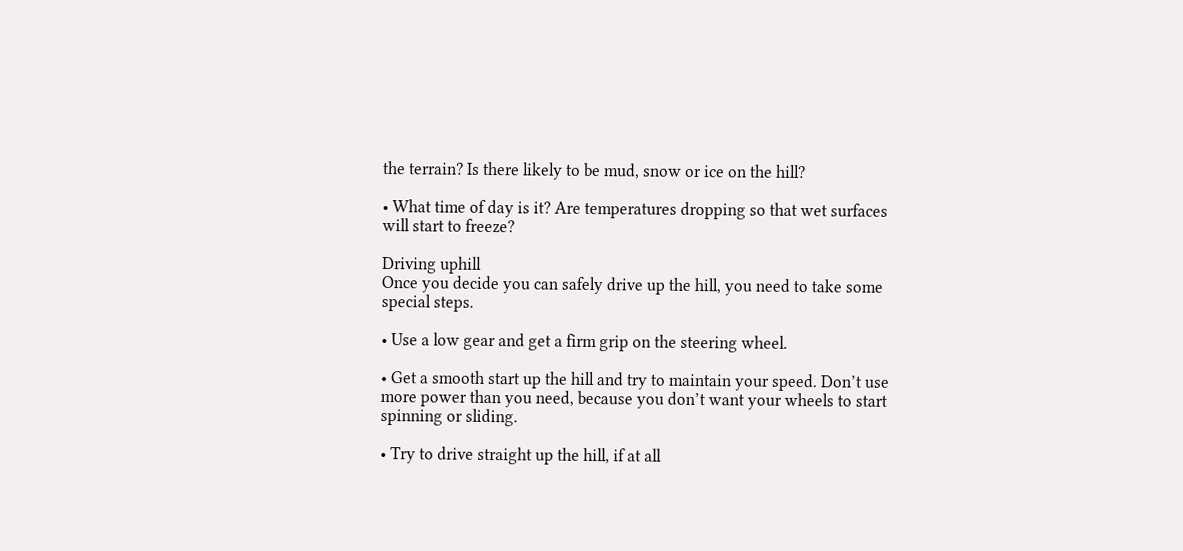the terrain? Is there likely to be mud, snow or ice on the hill?

• What time of day is it? Are temperatures dropping so that wet surfaces will start to freeze?

Driving uphill
Once you decide you can safely drive up the hill, you need to take some special steps.

• Use a low gear and get a firm grip on the steering wheel.

• Get a smooth start up the hill and try to maintain your speed. Don’t use more power than you need, because you don’t want your wheels to start spinning or sliding.

• Try to drive straight up the hill, if at all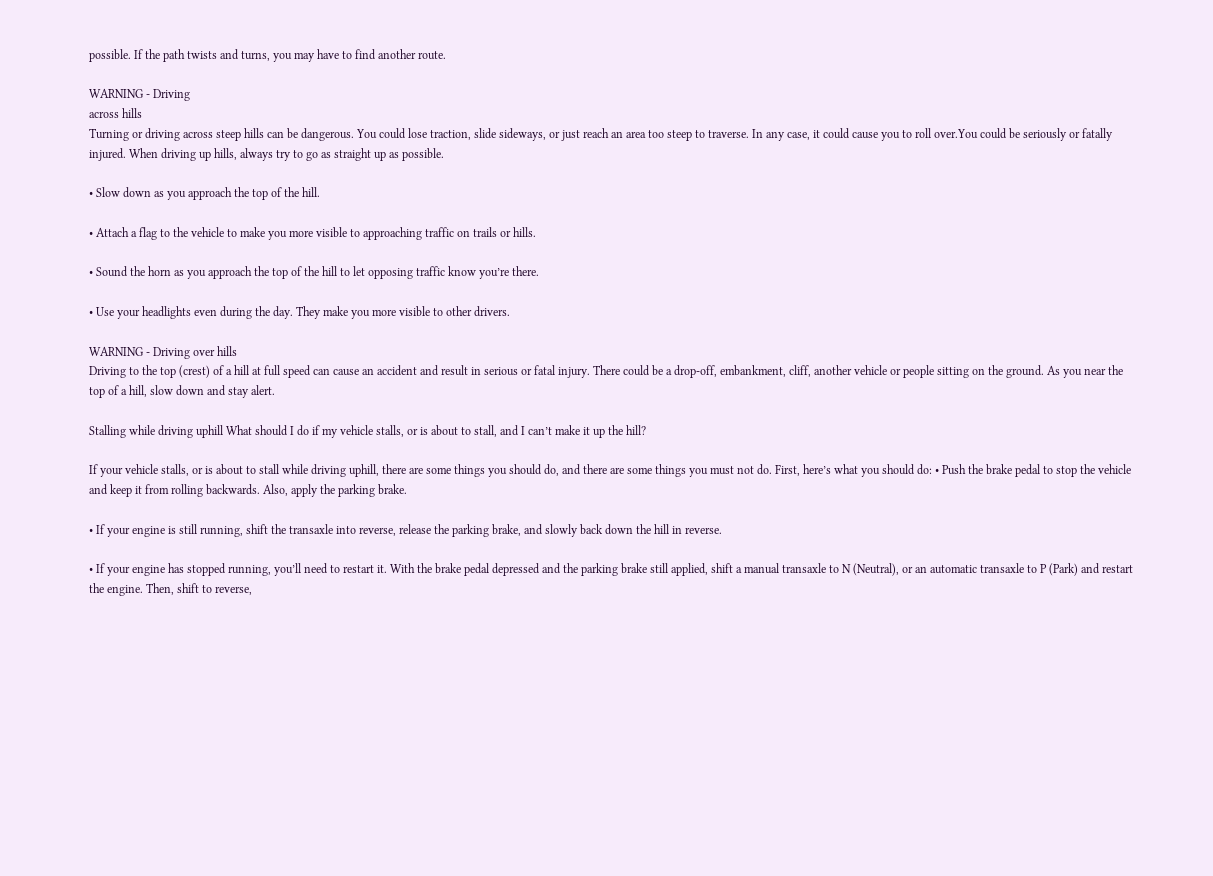possible. If the path twists and turns, you may have to find another route.

WARNING - Driving
across hills
Turning or driving across steep hills can be dangerous. You could lose traction, slide sideways, or just reach an area too steep to traverse. In any case, it could cause you to roll over.You could be seriously or fatally injured. When driving up hills, always try to go as straight up as possible.

• Slow down as you approach the top of the hill.

• Attach a flag to the vehicle to make you more visible to approaching traffic on trails or hills.

• Sound the horn as you approach the top of the hill to let opposing traffic know you’re there.

• Use your headlights even during the day. They make you more visible to other drivers.

WARNING - Driving over hills
Driving to the top (crest) of a hill at full speed can cause an accident and result in serious or fatal injury. There could be a drop-off, embankment, cliff, another vehicle or people sitting on the ground. As you near the top of a hill, slow down and stay alert.

Stalling while driving uphill What should I do if my vehicle stalls, or is about to stall, and I can’t make it up the hill?

If your vehicle stalls, or is about to stall while driving uphill, there are some things you should do, and there are some things you must not do. First, here’s what you should do: • Push the brake pedal to stop the vehicle and keep it from rolling backwards. Also, apply the parking brake.

• If your engine is still running, shift the transaxle into reverse, release the parking brake, and slowly back down the hill in reverse.

• If your engine has stopped running, you’ll need to restart it. With the brake pedal depressed and the parking brake still applied, shift a manual transaxle to N (Neutral), or an automatic transaxle to P (Park) and restart the engine. Then, shift to reverse,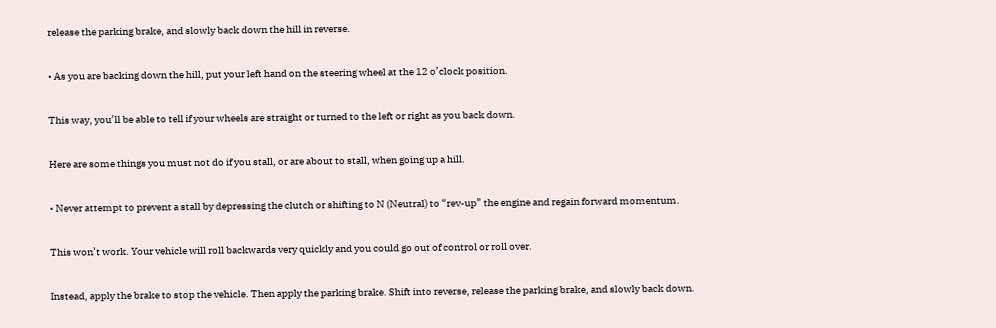release the parking brake, and slowly back down the hill in reverse.

• As you are backing down the hill, put your left hand on the steering wheel at the 12 o’clock position.

This way, you’ll be able to tell if your wheels are straight or turned to the left or right as you back down.

Here are some things you must not do if you stall, or are about to stall, when going up a hill.

• Never attempt to prevent a stall by depressing the clutch or shifting to N (Neutral) to “rev-up” the engine and regain forward momentum.

This won’t work. Your vehicle will roll backwards very quickly and you could go out of control or roll over.

Instead, apply the brake to stop the vehicle. Then apply the parking brake. Shift into reverse, release the parking brake, and slowly back down.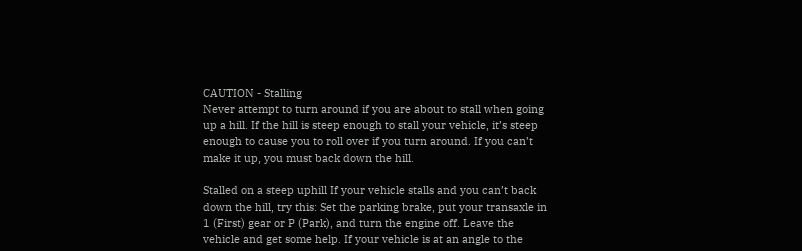CAUTION - Stalling
Never attempt to turn around if you are about to stall when going up a hill. If the hill is steep enough to stall your vehicle, it’s steep enough to cause you to roll over if you turn around. If you can’t make it up, you must back down the hill.

Stalled on a steep uphill If your vehicle stalls and you can’t back down the hill, try this: Set the parking brake, put your transaxle in 1 (First) gear or P (Park), and turn the engine off. Leave the vehicle and get some help. If your vehicle is at an angle to the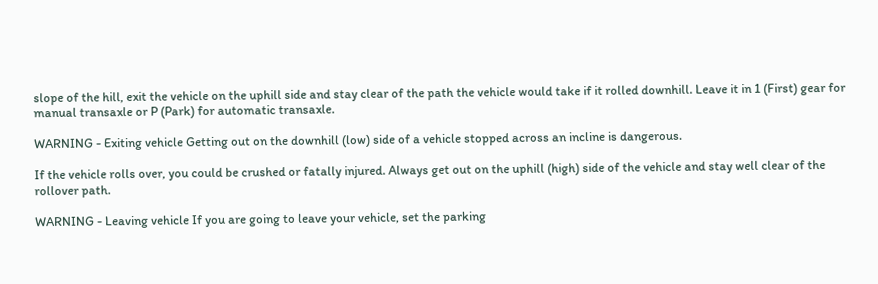slope of the hill, exit the vehicle on the uphill side and stay clear of the path the vehicle would take if it rolled downhill. Leave it in 1 (First) gear for manual transaxle or P (Park) for automatic transaxle.

WARNING - Exiting vehicle Getting out on the downhill (low) side of a vehicle stopped across an incline is dangerous.

If the vehicle rolls over, you could be crushed or fatally injured. Always get out on the uphill (high) side of the vehicle and stay well clear of the rollover path.

WARNING - Leaving vehicle If you are going to leave your vehicle, set the parking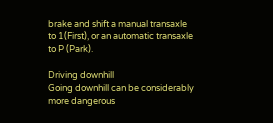brake and shift a manual transaxle to 1(First), or an automatic transaxle to P (Park).

Driving downhill
Going downhill can be considerably more dangerous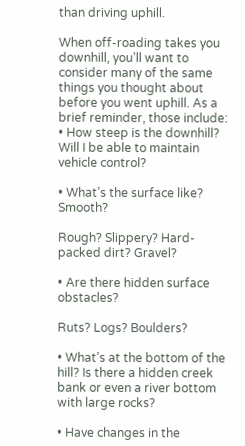than driving uphill.

When off-roading takes you downhill, you’ll want to consider many of the same things you thought about before you went uphill. As a brief reminder, those include: • How steep is the downhill? Will I be able to maintain vehicle control?

• What’s the surface like? Smooth?

Rough? Slippery? Hard-packed dirt? Gravel?

• Are there hidden surface obstacles?

Ruts? Logs? Boulders?

• What’s at the bottom of the hill? Is there a hidden creek bank or even a river bottom with large rocks?

• Have changes in the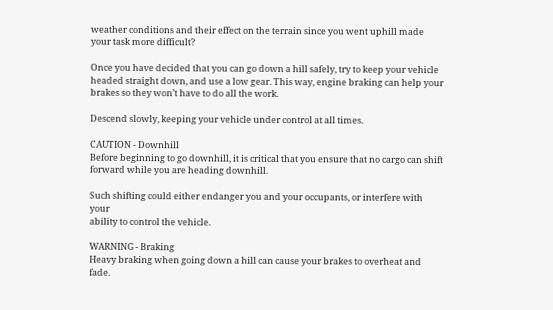weather conditions and their effect on the terrain since you went uphill made your task more difficult?

Once you have decided that you can go down a hill safely, try to keep your vehicle headed straight down, and use a low gear. This way, engine braking can help your brakes so they won’t have to do all the work.

Descend slowly, keeping your vehicle under control at all times.

CAUTION - Downhill
Before beginning to go downhill, it is critical that you ensure that no cargo can shift forward while you are heading downhill.

Such shifting could either endanger you and your occupants, or interfere with your
ability to control the vehicle.

WARNING - Braking
Heavy braking when going down a hill can cause your brakes to overheat and fade.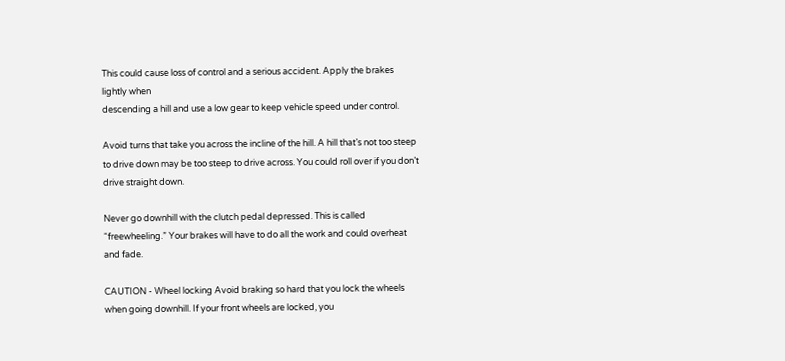This could cause loss of control and a serious accident. Apply the brakes lightly when
descending a hill and use a low gear to keep vehicle speed under control.

Avoid turns that take you across the incline of the hill. A hill that’s not too steep to drive down may be too steep to drive across. You could roll over if you don’t drive straight down.

Never go downhill with the clutch pedal depressed. This is called “freewheeling.” Your brakes will have to do all the work and could overheat and fade.

CAUTION - Wheel locking Avoid braking so hard that you lock the wheels when going downhill. If your front wheels are locked, you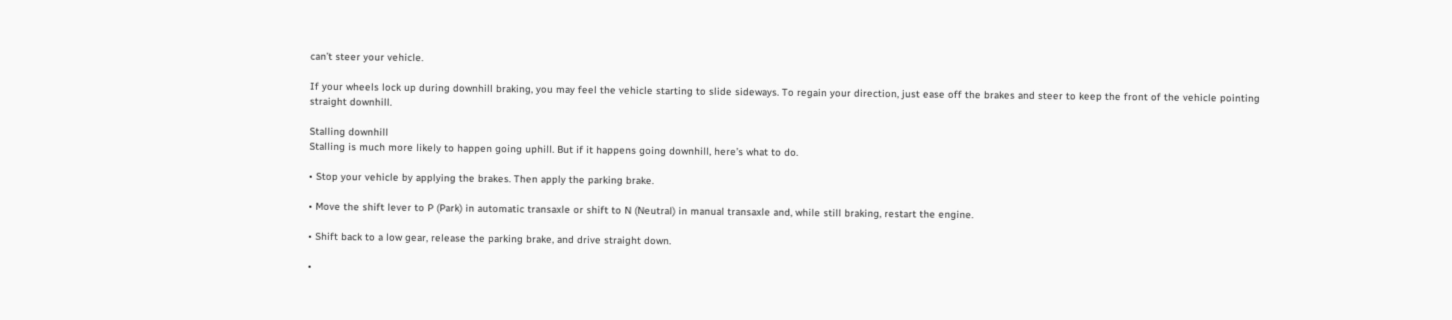can’t steer your vehicle.

If your wheels lock up during downhill braking, you may feel the vehicle starting to slide sideways. To regain your direction, just ease off the brakes and steer to keep the front of the vehicle pointing straight downhill.

Stalling downhill
Stalling is much more likely to happen going uphill. But if it happens going downhill, here’s what to do.

• Stop your vehicle by applying the brakes. Then apply the parking brake.

• Move the shift lever to P (Park) in automatic transaxle or shift to N (Neutral) in manual transaxle and, while still braking, restart the engine.

• Shift back to a low gear, release the parking brake, and drive straight down.

•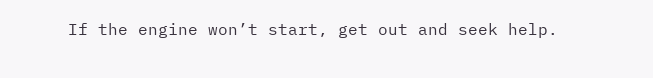If the engine won’t start, get out and seek help.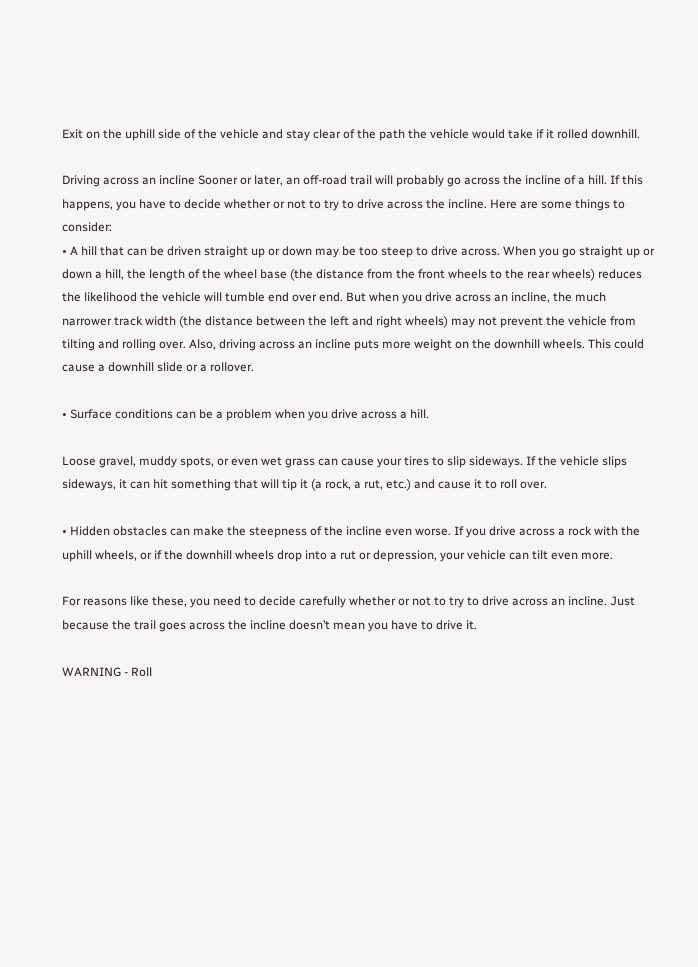Exit on the uphill side of the vehicle and stay clear of the path the vehicle would take if it rolled downhill.

Driving across an incline Sooner or later, an off-road trail will probably go across the incline of a hill. If this happens, you have to decide whether or not to try to drive across the incline. Here are some things to consider:
• A hill that can be driven straight up or down may be too steep to drive across. When you go straight up or down a hill, the length of the wheel base (the distance from the front wheels to the rear wheels) reduces the likelihood the vehicle will tumble end over end. But when you drive across an incline, the much narrower track width (the distance between the left and right wheels) may not prevent the vehicle from tilting and rolling over. Also, driving across an incline puts more weight on the downhill wheels. This could cause a downhill slide or a rollover.

• Surface conditions can be a problem when you drive across a hill.

Loose gravel, muddy spots, or even wet grass can cause your tires to slip sideways. If the vehicle slips sideways, it can hit something that will tip it (a rock, a rut, etc.) and cause it to roll over.

• Hidden obstacles can make the steepness of the incline even worse. If you drive across a rock with the uphill wheels, or if the downhill wheels drop into a rut or depression, your vehicle can tilt even more.

For reasons like these, you need to decide carefully whether or not to try to drive across an incline. Just because the trail goes across the incline doesn’t mean you have to drive it.

WARNING - Roll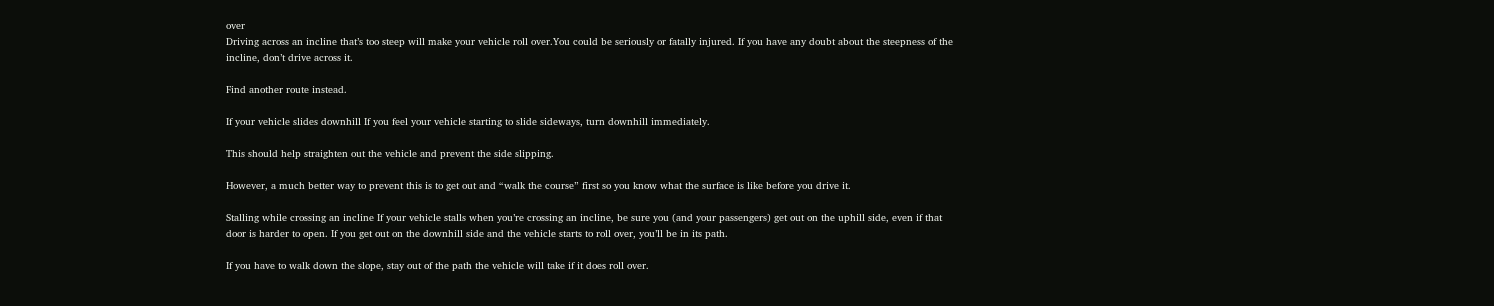over
Driving across an incline that’s too steep will make your vehicle roll over.You could be seriously or fatally injured. If you have any doubt about the steepness of the incline, don’t drive across it.

Find another route instead.

If your vehicle slides downhill If you feel your vehicle starting to slide sideways, turn downhill immediately.

This should help straighten out the vehicle and prevent the side slipping.

However, a much better way to prevent this is to get out and “walk the course” first so you know what the surface is like before you drive it.

Stalling while crossing an incline If your vehicle stalls when you’re crossing an incline, be sure you (and your passengers) get out on the uphill side, even if that door is harder to open. If you get out on the downhill side and the vehicle starts to roll over, you’ll be in its path.

If you have to walk down the slope, stay out of the path the vehicle will take if it does roll over.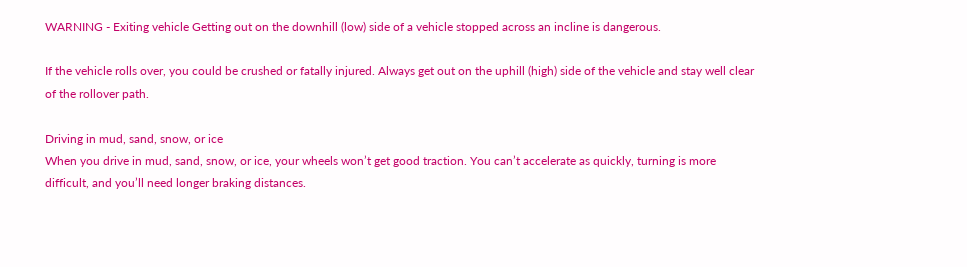WARNING - Exiting vehicle Getting out on the downhill (low) side of a vehicle stopped across an incline is dangerous.

If the vehicle rolls over, you could be crushed or fatally injured. Always get out on the uphill (high) side of the vehicle and stay well clear of the rollover path.

Driving in mud, sand, snow, or ice
When you drive in mud, sand, snow, or ice, your wheels won’t get good traction. You can’t accelerate as quickly, turning is more difficult, and you’ll need longer braking distances.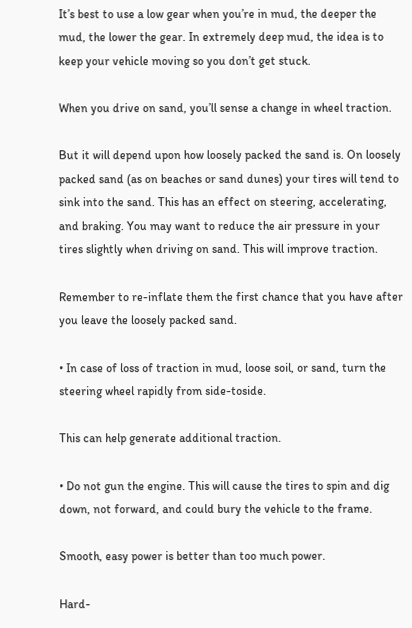It’s best to use a low gear when you’re in mud, the deeper the mud, the lower the gear. In extremely deep mud, the idea is to keep your vehicle moving so you don’t get stuck.

When you drive on sand, you’ll sense a change in wheel traction.

But it will depend upon how loosely packed the sand is. On loosely packed sand (as on beaches or sand dunes) your tires will tend to sink into the sand. This has an effect on steering, accelerating, and braking. You may want to reduce the air pressure in your tires slightly when driving on sand. This will improve traction.

Remember to re-inflate them the first chance that you have after you leave the loosely packed sand.

• In case of loss of traction in mud, loose soil, or sand, turn the steering wheel rapidly from side-toside.

This can help generate additional traction.

• Do not gun the engine. This will cause the tires to spin and dig down, not forward, and could bury the vehicle to the frame.

Smooth, easy power is better than too much power.

Hard-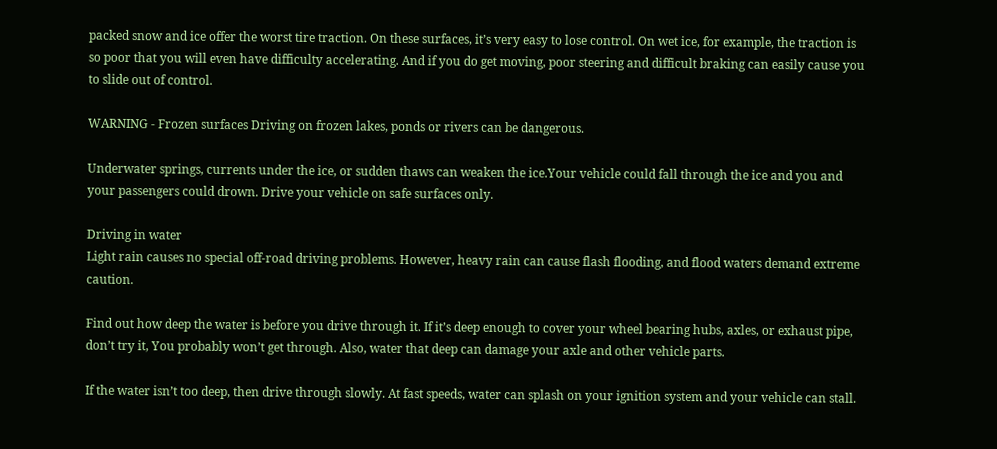packed snow and ice offer the worst tire traction. On these surfaces, it’s very easy to lose control. On wet ice, for example, the traction is so poor that you will even have difficulty accelerating. And if you do get moving, poor steering and difficult braking can easily cause you to slide out of control.

WARNING - Frozen surfaces Driving on frozen lakes, ponds or rivers can be dangerous.

Underwater springs, currents under the ice, or sudden thaws can weaken the ice.Your vehicle could fall through the ice and you and your passengers could drown. Drive your vehicle on safe surfaces only.

Driving in water
Light rain causes no special off-road driving problems. However, heavy rain can cause flash flooding, and flood waters demand extreme caution.

Find out how deep the water is before you drive through it. If it’s deep enough to cover your wheel bearing hubs, axles, or exhaust pipe, don’t try it, You probably won’t get through. Also, water that deep can damage your axle and other vehicle parts.

If the water isn’t too deep, then drive through slowly. At fast speeds, water can splash on your ignition system and your vehicle can stall.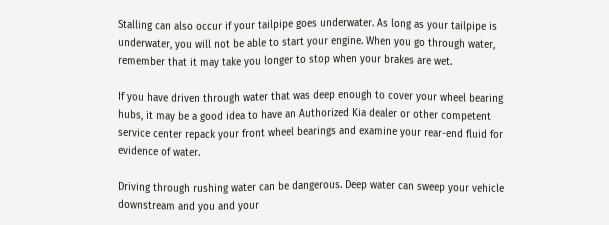Stalling can also occur if your tailpipe goes underwater. As long as your tailpipe is underwater, you will not be able to start your engine. When you go through water, remember that it may take you longer to stop when your brakes are wet.

If you have driven through water that was deep enough to cover your wheel bearing hubs, it may be a good idea to have an Authorized Kia dealer or other competent service center repack your front wheel bearings and examine your rear-end fluid for evidence of water.

Driving through rushing water can be dangerous. Deep water can sweep your vehicle downstream and you and your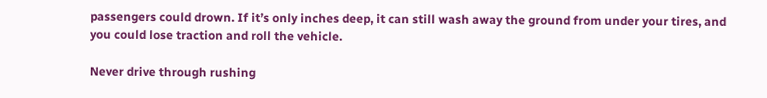passengers could drown. If it’s only inches deep, it can still wash away the ground from under your tires, and you could lose traction and roll the vehicle.

Never drive through rushing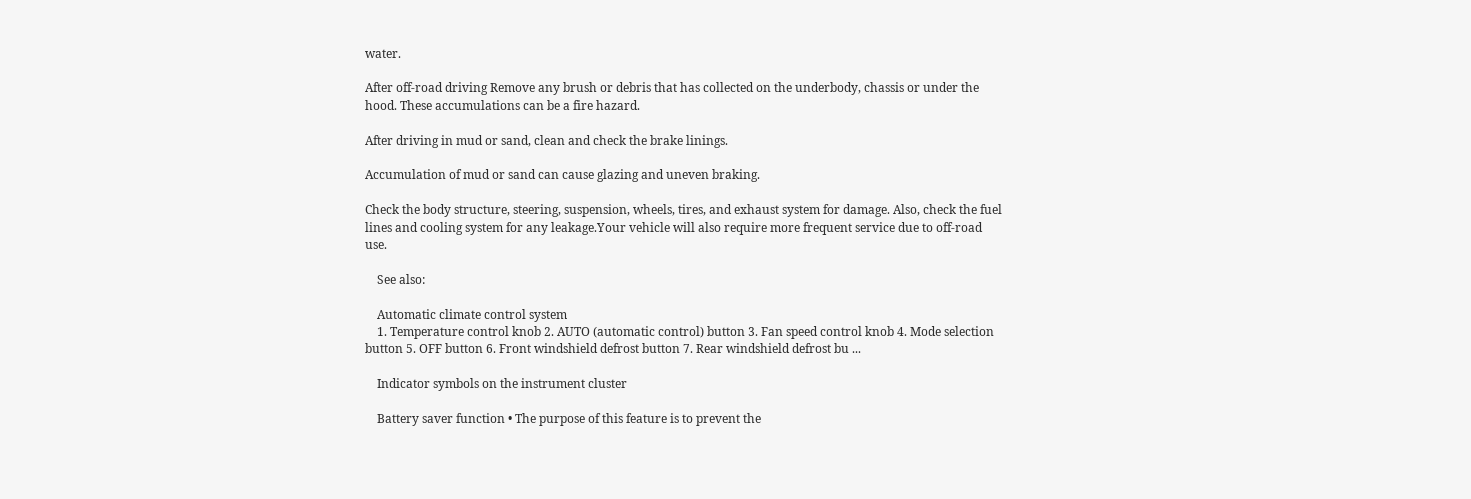water.

After off-road driving Remove any brush or debris that has collected on the underbody, chassis or under the hood. These accumulations can be a fire hazard.

After driving in mud or sand, clean and check the brake linings.

Accumulation of mud or sand can cause glazing and uneven braking.

Check the body structure, steering, suspension, wheels, tires, and exhaust system for damage. Also, check the fuel lines and cooling system for any leakage.Your vehicle will also require more frequent service due to off-road use.

    See also:

    Automatic climate control system
    1. Temperature control knob 2. AUTO (automatic control) button 3. Fan speed control knob 4. Mode selection button 5. OFF button 6. Front windshield defrost button 7. Rear windshield defrost bu ...

    Indicator symbols on the instrument cluster

    Battery saver function • The purpose of this feature is to prevent the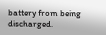battery from being discharged.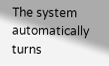The system automatically turns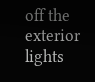off the exterior lights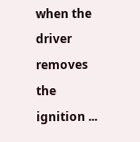when the driver removes the ignition ...